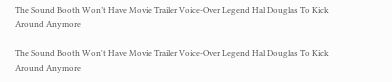The Sound Booth Won’t Have Movie Trailer Voice-Over Legend Hal Douglas To Kick Around Anymore

The Sound Booth Won't Have Movie Trailer Voice-Over Legend Hal Douglas To Kick Around Anymore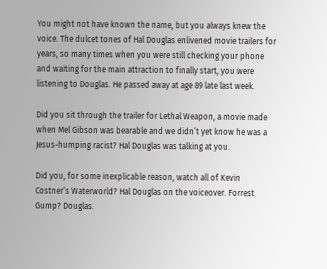You might not have known the name, but you always knew the voice. The dulcet tones of Hal Douglas enlivened movie trailers for years, so many times when you were still checking your phone and waiting for the main attraction to finally start, you were listening to Douglas. He passed away at age 89 late last week.

Did you sit through the trailer for Lethal Weapon, a movie made when Mel Gibson was bearable and we didn’t yet know he was a Jesus-humping racist? Hal Douglas was talking at you.

Did you, for some inexplicable reason, watch all of Kevin Costner’s Waterworld? Hal Douglas on the voiceover. Forrest Gump? Douglas.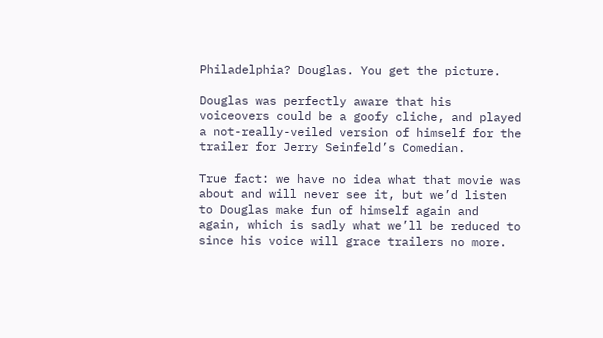Philadelphia? Douglas. You get the picture.

Douglas was perfectly aware that his voiceovers could be a goofy cliche, and played a not-really-veiled version of himself for the trailer for Jerry Seinfeld’s Comedian.

True fact: we have no idea what that movie was about and will never see it, but we’d listen to Douglas make fun of himself again and again, which is sadly what we’ll be reduced to since his voice will grace trailers no more.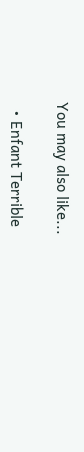You may also like...

  • Enfant Terrible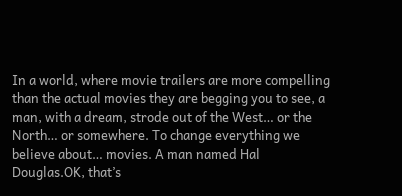In a world, where movie trailers are more compelling than the actual movies they are begging you to see, a man, with a dream, strode out of the West… or the North… or somewhere. To change everything we believe about… movies. A man named Hal Douglas.OK, that’s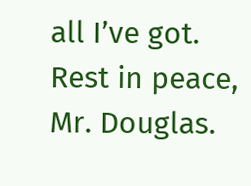all I’ve got. Rest in peace, Mr. Douglas.